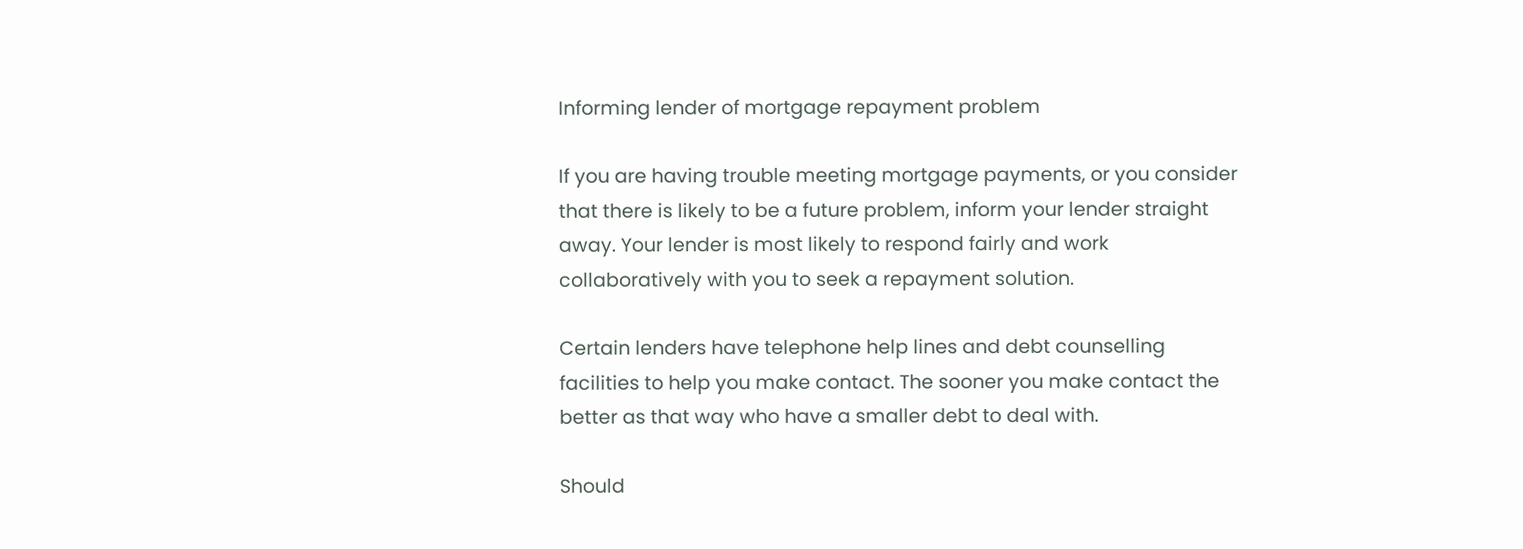Informing lender of mortgage repayment problem

If you are having trouble meeting mortgage payments, or you consider that there is likely to be a future problem, inform your lender straight away. Your lender is most likely to respond fairly and work collaboratively with you to seek a repayment solution.

Certain lenders have telephone help lines and debt counselling facilities to help you make contact. The sooner you make contact the better as that way who have a smaller debt to deal with.

Should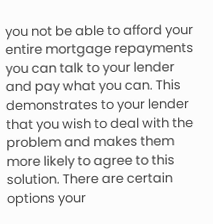you not be able to afford your entire mortgage repayments you can talk to your lender and pay what you can. This demonstrates to your lender that you wish to deal with the problem and makes them more likely to agree to this solution. There are certain options your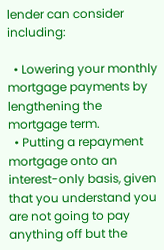lender can consider including:

  • Lowering your monthly mortgage payments by lengthening the mortgage term.
  • Putting a repayment mortgage onto an interest-only basis, given that you understand you are not going to pay anything off but the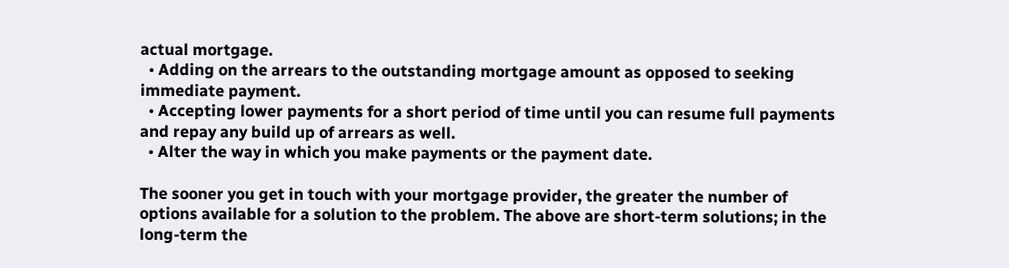actual mortgage.
  • Adding on the arrears to the outstanding mortgage amount as opposed to seeking immediate payment.
  • Accepting lower payments for a short period of time until you can resume full payments and repay any build up of arrears as well.
  • Alter the way in which you make payments or the payment date.

The sooner you get in touch with your mortgage provider, the greater the number of options available for a solution to the problem. The above are short-term solutions; in the long-term the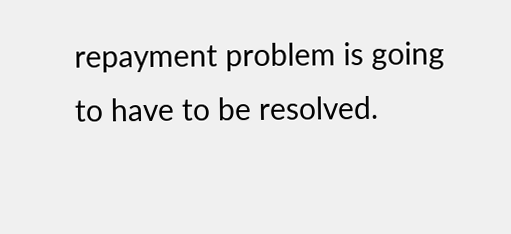repayment problem is going to have to be resolved.